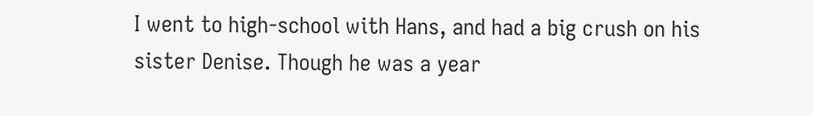I went to high-school with Hans, and had a big crush on his sister Denise. Though he was a year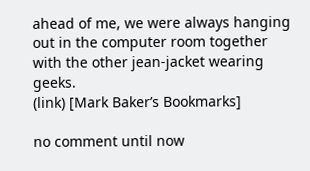ahead of me, we were always hanging out in the computer room together with the other jean-jacket wearing geeks.
(link) [Mark Baker’s Bookmarks]

no comment until now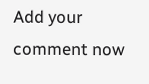Add your comment now